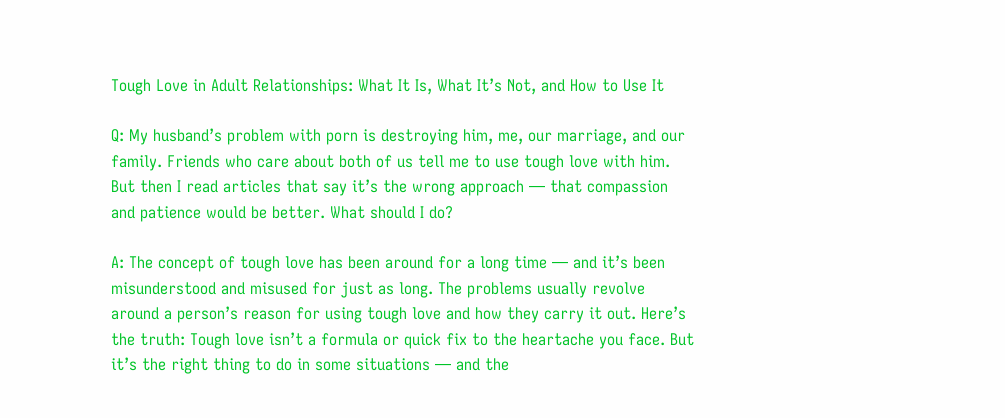Tough Love in Adult Relationships: What It Is, What It’s Not, and How to Use It

Q: My husband’s problem with porn is destroying him, me, our marriage, and our family. Friends who care about both of us tell me to use tough love with him. But then I read articles that say it’s the wrong approach — that compassion and patience would be better. What should I do?

A: The concept of tough love has been around for a long time — and it’s been misunderstood and misused for just as long. The problems usually revolve around a person’s reason for using tough love and how they carry it out. Here’s the truth: Tough love isn’t a formula or quick fix to the heartache you face. But it’s the right thing to do in some situations — and the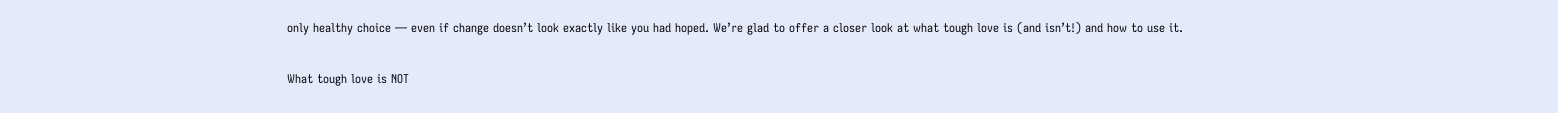only healthy choice — even if change doesn’t look exactly like you had hoped. We’re glad to offer a closer look at what tough love is (and isn’t!) and how to use it.

What tough love is NOT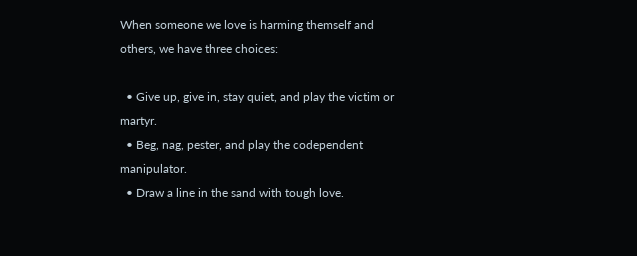When someone we love is harming themself and others, we have three choices:

  • Give up, give in, stay quiet, and play the victim or martyr.
  • Beg, nag, pester, and play the codependent manipulator.
  • Draw a line in the sand with tough love.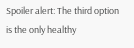Spoiler alert: The third option is the only healthy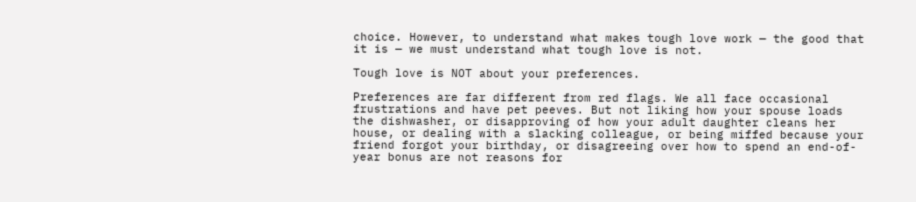choice. However, to understand what makes tough love work — the good that it is — we must understand what tough love is not.

Tough love is NOT about your preferences.

Preferences are far different from red flags. We all face occasional frustrations and have pet peeves. But not liking how your spouse loads the dishwasher, or disapproving of how your adult daughter cleans her house, or dealing with a slacking colleague, or being miffed because your friend forgot your birthday, or disagreeing over how to spend an end-of-year bonus are not reasons for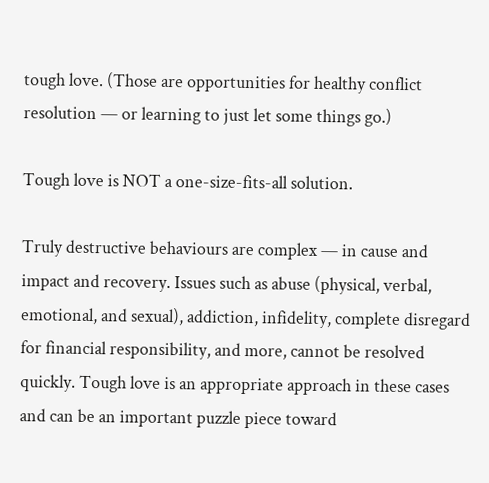tough love. (Those are opportunities for healthy conflict resolution — or learning to just let some things go.)

Tough love is NOT a one-size-fits-all solution.

Truly destructive behaviours are complex — in cause and impact and recovery. Issues such as abuse (physical, verbal, emotional, and sexual), addiction, infidelity, complete disregard for financial responsibility, and more, cannot be resolved quickly. Tough love is an appropriate approach in these cases and can be an important puzzle piece toward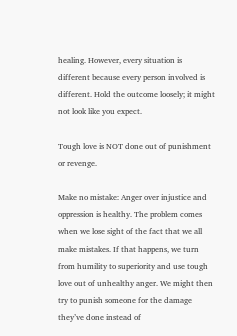healing. However, every situation is different because every person involved is different. Hold the outcome loosely; it might not look like you expect.

Tough love is NOT done out of punishment or revenge.

Make no mistake: Anger over injustice and oppression is healthy. The problem comes when we lose sight of the fact that we all make mistakes. If that happens, we turn from humility to superiority and use tough love out of unhealthy anger. We might then try to punish someone for the damage they’ve done instead of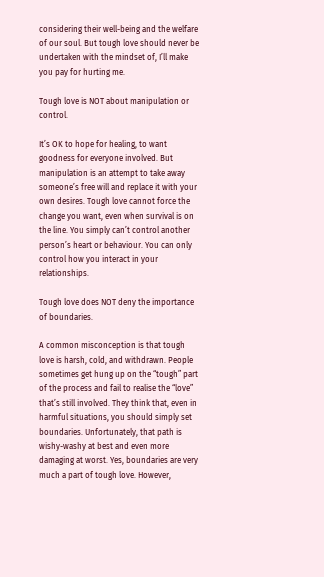considering their well-being and the welfare of our soul. But tough love should never be undertaken with the mindset of, I’ll make you pay for hurting me.

Tough love is NOT about manipulation or control.

It’s OK to hope for healing, to want goodness for everyone involved. But manipulation is an attempt to take away someone’s free will and replace it with your own desires. Tough love cannot force the change you want, even when survival is on the line. You simply can’t control another person’s heart or behaviour. You can only control how you interact in your relationships.

Tough love does NOT deny the importance of boundaries.

A common misconception is that tough love is harsh, cold, and withdrawn. People sometimes get hung up on the “tough” part of the process and fail to realise the “love” that’s still involved. They think that, even in harmful situations, you should simply set boundaries. Unfortunately, that path is wishy-washy at best and even more damaging at worst. Yes, boundaries are very much a part of tough love. However,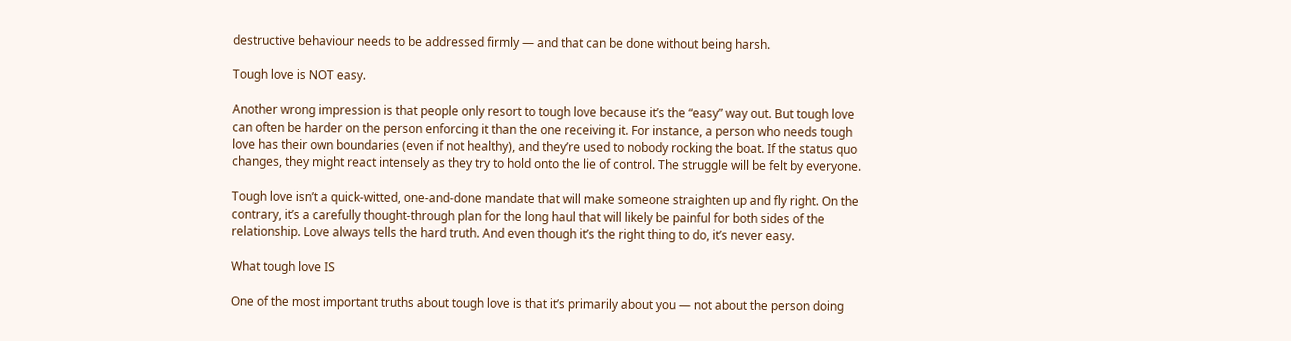destructive behaviour needs to be addressed firmly — and that can be done without being harsh.

Tough love is NOT easy.

Another wrong impression is that people only resort to tough love because it’s the “easy” way out. But tough love can often be harder on the person enforcing it than the one receiving it. For instance, a person who needs tough love has their own boundaries (even if not healthy), and they’re used to nobody rocking the boat. If the status quo changes, they might react intensely as they try to hold onto the lie of control. The struggle will be felt by everyone.

Tough love isn’t a quick-witted, one-and-done mandate that will make someone straighten up and fly right. On the contrary, it’s a carefully thought-through plan for the long haul that will likely be painful for both sides of the relationship. Love always tells the hard truth. And even though it’s the right thing to do, it’s never easy.

What tough love IS

One of the most important truths about tough love is that it’s primarily about you — not about the person doing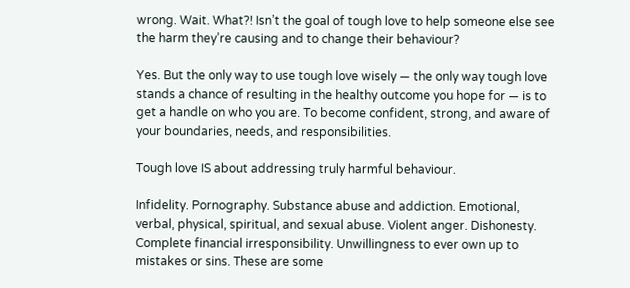wrong. Wait. What?! Isn’t the goal of tough love to help someone else see the harm they’re causing and to change their behaviour?

Yes. But the only way to use tough love wisely — the only way tough love stands a chance of resulting in the healthy outcome you hope for — is to get a handle on who you are. To become confident, strong, and aware of your boundaries, needs, and responsibilities.

Tough love IS about addressing truly harmful behaviour.

Infidelity. Pornography. Substance abuse and addiction. Emotional, verbal, physical, spiritual, and sexual abuse. Violent anger. Dishonesty. Complete financial irresponsibility. Unwillingness to ever own up to mistakes or sins. These are some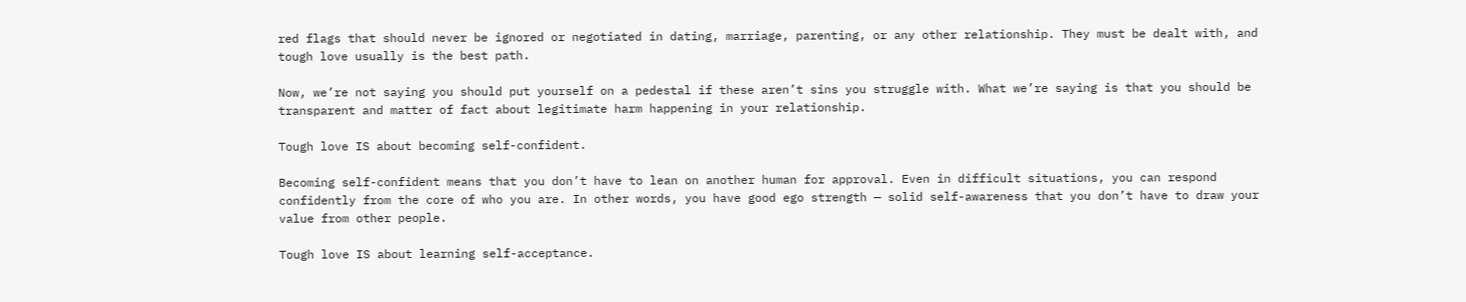red flags that should never be ignored or negotiated in dating, marriage, parenting, or any other relationship. They must be dealt with, and tough love usually is the best path.

Now, we’re not saying you should put yourself on a pedestal if these aren’t sins you struggle with. What we’re saying is that you should be transparent and matter of fact about legitimate harm happening in your relationship.

Tough love IS about becoming self-confident.

Becoming self-confident means that you don’t have to lean on another human for approval. Even in difficult situations, you can respond confidently from the core of who you are. In other words, you have good ego strength — solid self-awareness that you don’t have to draw your value from other people.

Tough love IS about learning self-acceptance.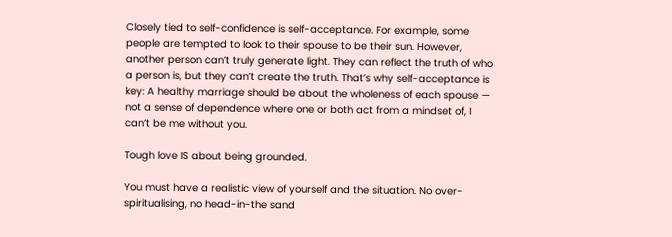Closely tied to self-confidence is self-acceptance. For example, some people are tempted to look to their spouse to be their sun. However, another person can’t truly generate light. They can reflect the truth of who a person is, but they can’t create the truth. That’s why self-acceptance is key: A healthy marriage should be about the wholeness of each spouse — not a sense of dependence where one or both act from a mindset of, I can’t be me without you.

Tough love IS about being grounded.

You must have a realistic view of yourself and the situation. No over-spiritualising, no head-in-the sand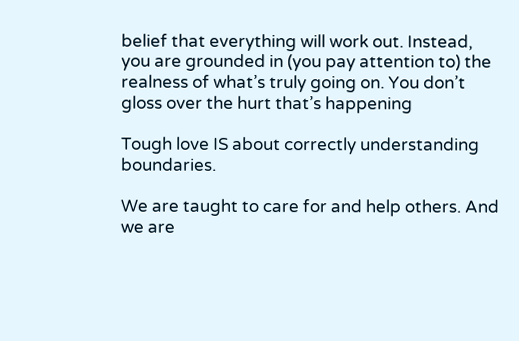belief that everything will work out. Instead, you are grounded in (you pay attention to) the realness of what’s truly going on. You don’t gloss over the hurt that’s happening

Tough love IS about correctly understanding boundaries.

We are taught to care for and help others. And we are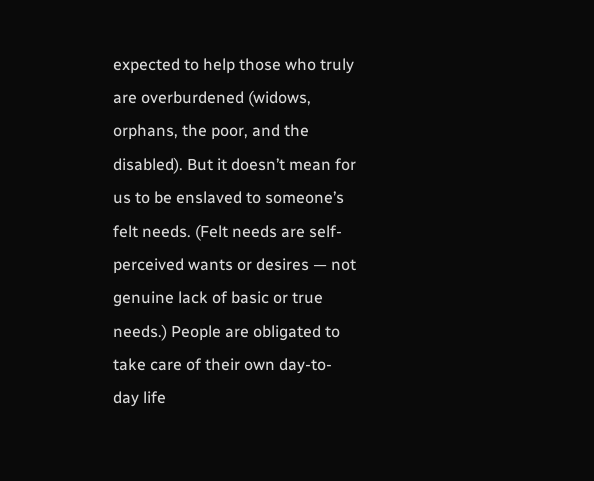expected to help those who truly are overburdened (widows, orphans, the poor, and the disabled). But it doesn’t mean for us to be enslaved to someone’s felt needs. (Felt needs are self-perceived wants or desires — not genuine lack of basic or true needs.) People are obligated to take care of their own day-to-day life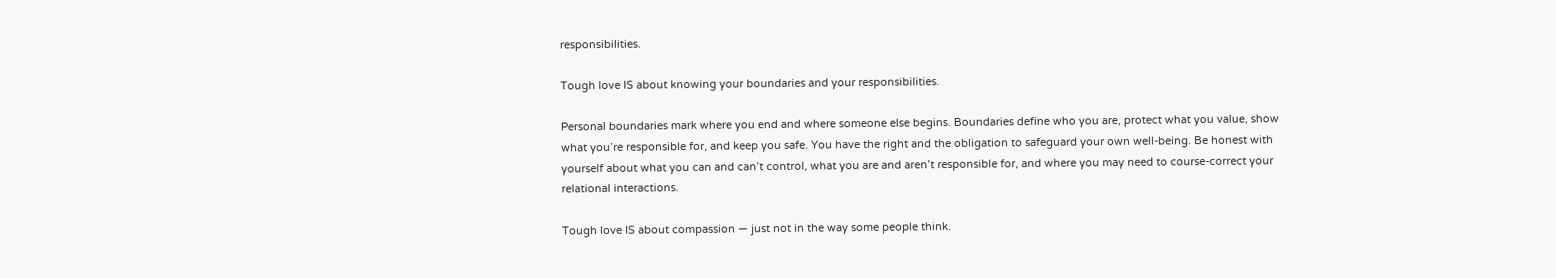responsibilities.

Tough love IS about knowing your boundaries and your responsibilities.

Personal boundaries mark where you end and where someone else begins. Boundaries define who you are, protect what you value, show what you’re responsible for, and keep you safe. You have the right and the obligation to safeguard your own well-being. Be honest with yourself about what you can and can’t control, what you are and aren’t responsible for, and where you may need to course-correct your relational interactions.

Tough love IS about compassion — just not in the way some people think.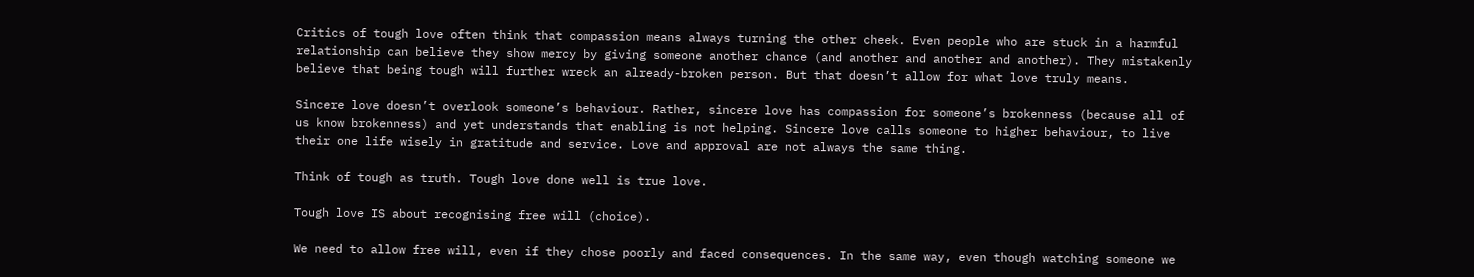Critics of tough love often think that compassion means always turning the other cheek. Even people who are stuck in a harmful relationship can believe they show mercy by giving someone another chance (and another and another and another). They mistakenly believe that being tough will further wreck an already-broken person. But that doesn’t allow for what love truly means.

Sincere love doesn’t overlook someone’s behaviour. Rather, sincere love has compassion for someone’s brokenness (because all of us know brokenness) and yet understands that enabling is not helping. Sincere love calls someone to higher behaviour, to live their one life wisely in gratitude and service. Love and approval are not always the same thing.

Think of tough as truth. Tough love done well is true love.

Tough love IS about recognising free will (choice).

We need to allow free will, even if they chose poorly and faced consequences. In the same way, even though watching someone we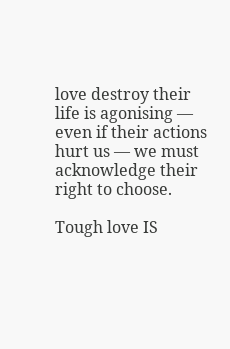love destroy their life is agonising — even if their actions hurt us — we must acknowledge their right to choose.

Tough love IS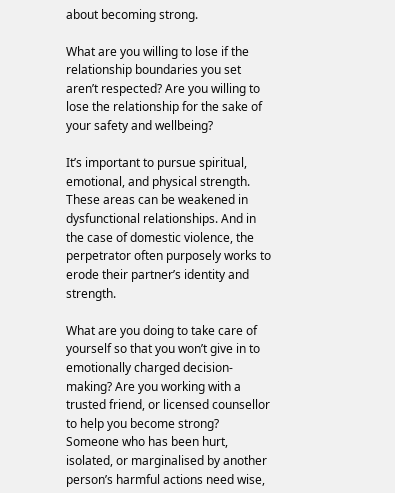about becoming strong.

What are you willing to lose if the relationship boundaries you set aren’t respected? Are you willing to lose the relationship for the sake of your safety and wellbeing?

It’s important to pursue spiritual, emotional, and physical strength. These areas can be weakened in dysfunctional relationships. And in the case of domestic violence, the perpetrator often purposely works to erode their partner’s identity and strength.

What are you doing to take care of yourself so that you won’t give in to emotionally charged decision-making? Are you working with a trusted friend, or licensed counsellor to help you become strong? Someone who has been hurt, isolated, or marginalised by another person’s harmful actions need wise,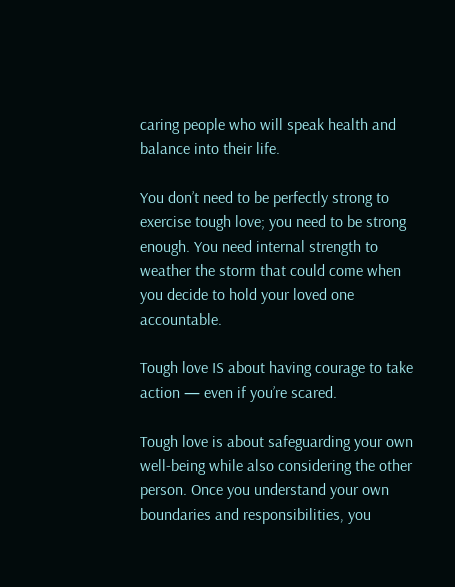caring people who will speak health and balance into their life.

You don’t need to be perfectly strong to exercise tough love; you need to be strong enough. You need internal strength to weather the storm that could come when you decide to hold your loved one accountable.

Tough love IS about having courage to take action — even if you’re scared.

Tough love is about safeguarding your own well-being while also considering the other person. Once you understand your own boundaries and responsibilities, you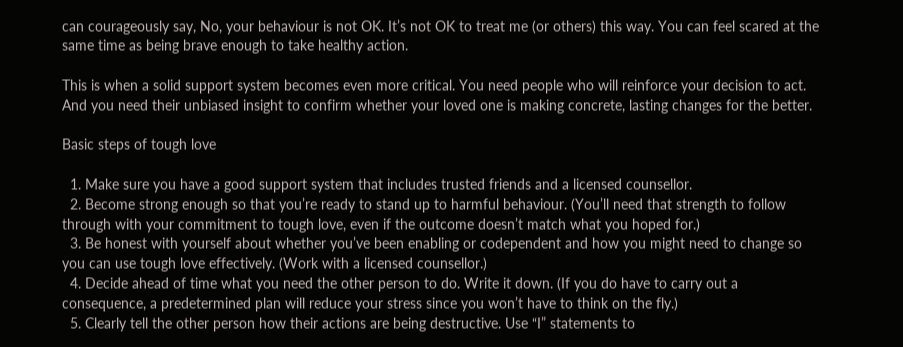can courageously say, No, your behaviour is not OK. It’s not OK to treat me (or others) this way. You can feel scared at the same time as being brave enough to take healthy action.

This is when a solid support system becomes even more critical. You need people who will reinforce your decision to act. And you need their unbiased insight to confirm whether your loved one is making concrete, lasting changes for the better.

Basic steps of tough love

  1. Make sure you have a good support system that includes trusted friends and a licensed counsellor.
  2. Become strong enough so that you’re ready to stand up to harmful behaviour. (You’ll need that strength to follow through with your commitment to tough love, even if the outcome doesn’t match what you hoped for.)
  3. Be honest with yourself about whether you’ve been enabling or codependent and how you might need to change so you can use tough love effectively. (Work with a licensed counsellor.)
  4. Decide ahead of time what you need the other person to do. Write it down. (If you do have to carry out a consequence, a predetermined plan will reduce your stress since you won’t have to think on the fly.)
  5. Clearly tell the other person how their actions are being destructive. Use “I” statements to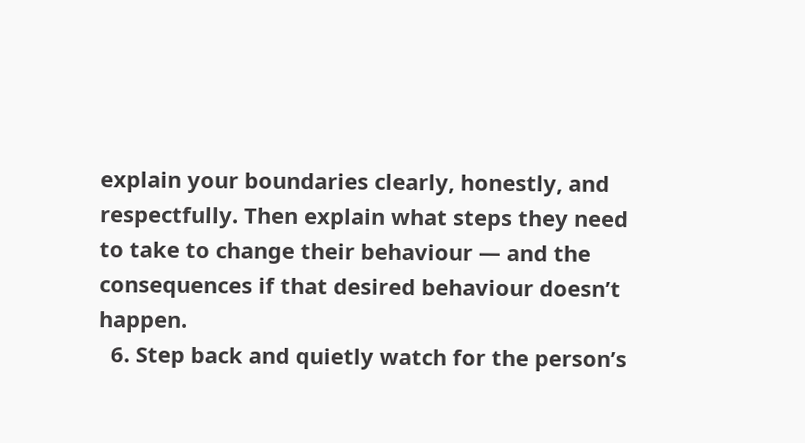explain your boundaries clearly, honestly, and respectfully. Then explain what steps they need to take to change their behaviour — and the consequences if that desired behaviour doesn’t happen.
  6. Step back and quietly watch for the person’s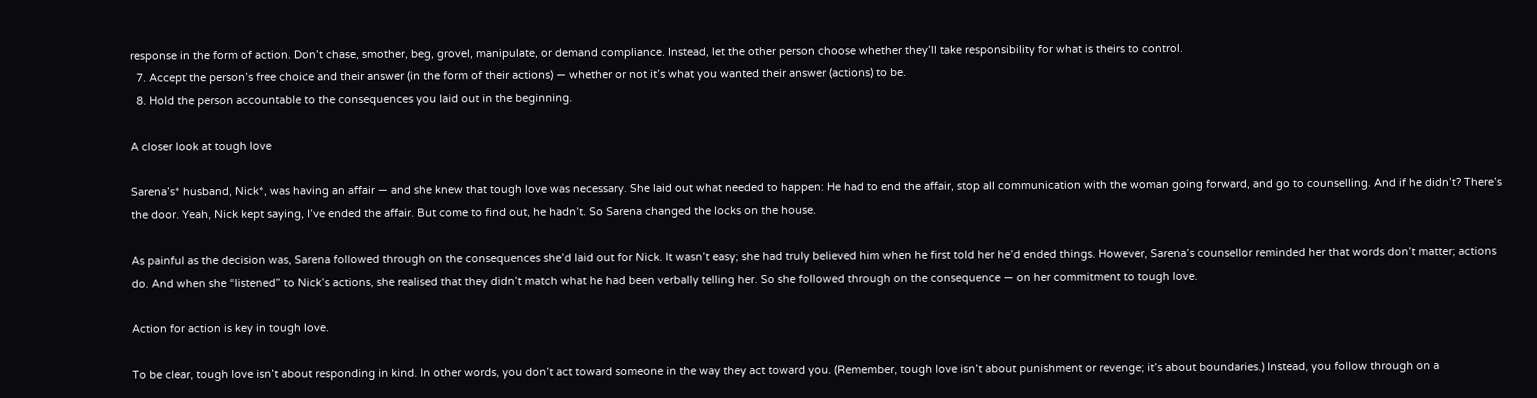response in the form of action. Don’t chase, smother, beg, grovel, manipulate, or demand compliance. Instead, let the other person choose whether they’ll take responsibility for what is theirs to control.
  7. Accept the person’s free choice and their answer (in the form of their actions) — whether or not it’s what you wanted their answer (actions) to be.
  8. Hold the person accountable to the consequences you laid out in the beginning.

A closer look at tough love

Sarena’s* husband, Nick*, was having an affair — and she knew that tough love was necessary. She laid out what needed to happen: He had to end the affair, stop all communication with the woman going forward, and go to counselling. And if he didn’t? There’s the door. Yeah, Nick kept saying, I’ve ended the affair. But come to find out, he hadn’t. So Sarena changed the locks on the house.

As painful as the decision was, Sarena followed through on the consequences she’d laid out for Nick. It wasn’t easy; she had truly believed him when he first told her he’d ended things. However, Sarena’s counsellor reminded her that words don’t matter; actions do. And when she “listened” to Nick’s actions, she realised that they didn’t match what he had been verbally telling her. So she followed through on the consequence — on her commitment to tough love.

Action for action is key in tough love.

To be clear, tough love isn’t about responding in kind. In other words, you don’t act toward someone in the way they act toward you. (Remember, tough love isn’t about punishment or revenge; it’s about boundaries.) Instead, you follow through on a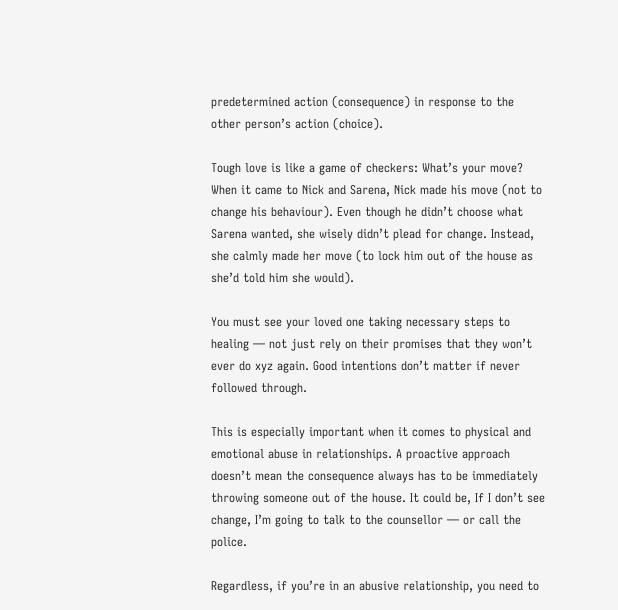predetermined action (consequence) in response to the other person’s action (choice).

Tough love is like a game of checkers: What’s your move? When it came to Nick and Sarena, Nick made his move (not to change his behaviour). Even though he didn’t choose what Sarena wanted, she wisely didn’t plead for change. Instead, she calmly made her move (to lock him out of the house as she’d told him she would).

You must see your loved one taking necessary steps to healing — not just rely on their promises that they won’t ever do xyz again. Good intentions don’t matter if never followed through.

This is especially important when it comes to physical and emotional abuse in relationships. A proactive approach doesn’t mean the consequence always has to be immediately throwing someone out of the house. It could be, If I don’t see change, I’m going to talk to the counsellor — or call the police.

Regardless, if you’re in an abusive relationship, you need to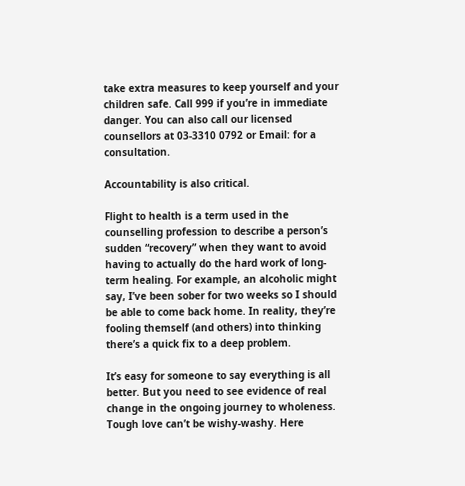take extra measures to keep yourself and your children safe. Call 999 if you’re in immediate danger. You can also call our licensed counsellors at 03-3310 0792 or Email: for a consultation.

Accountability is also critical.

Flight to health is a term used in the counselling profession to describe a person’s sudden “recovery” when they want to avoid having to actually do the hard work of long-term healing. For example, an alcoholic might say, I’ve been sober for two weeks so I should be able to come back home. In reality, they’re fooling themself (and others) into thinking there’s a quick fix to a deep problem.

It’s easy for someone to say everything is all better. But you need to see evidence of real change in the ongoing journey to wholeness. Tough love can’t be wishy-washy. Here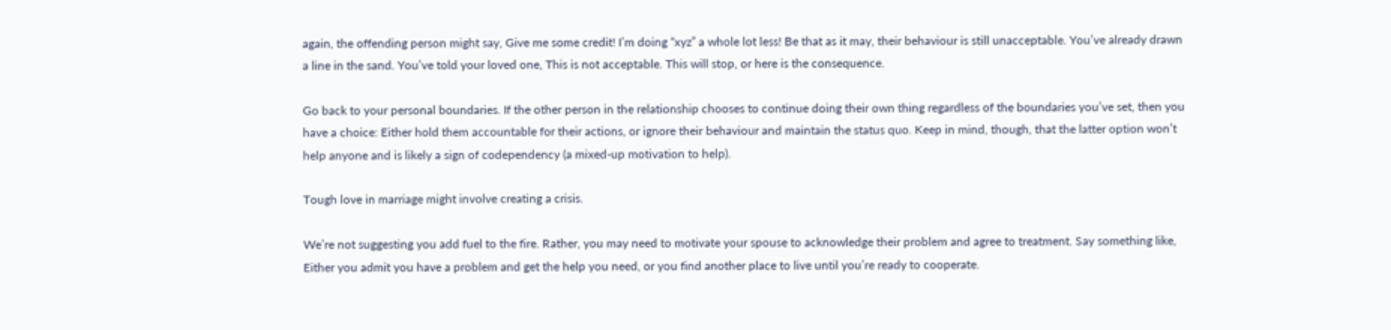again, the offending person might say, Give me some credit! I’m doing “xyz” a whole lot less! Be that as it may, their behaviour is still unacceptable. You’ve already drawn a line in the sand. You’ve told your loved one, This is not acceptable. This will stop, or here is the consequence.

Go back to your personal boundaries. If the other person in the relationship chooses to continue doing their own thing regardless of the boundaries you’ve set, then you have a choice: Either hold them accountable for their actions, or ignore their behaviour and maintain the status quo. Keep in mind, though, that the latter option won’t help anyone and is likely a sign of codependency (a mixed-up motivation to help).

Tough love in marriage might involve creating a crisis.

We’re not suggesting you add fuel to the fire. Rather, you may need to motivate your spouse to acknowledge their problem and agree to treatment. Say something like, Either you admit you have a problem and get the help you need, or you find another place to live until you’re ready to cooperate.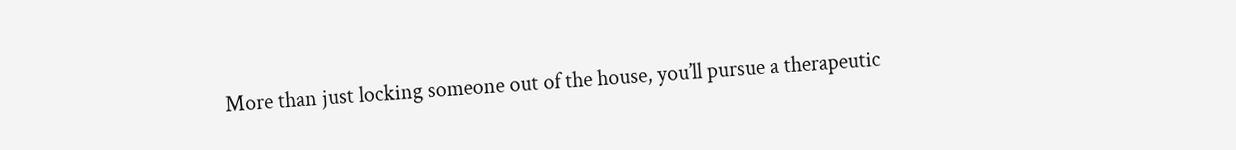More than just locking someone out of the house, you’ll pursue a therapeutic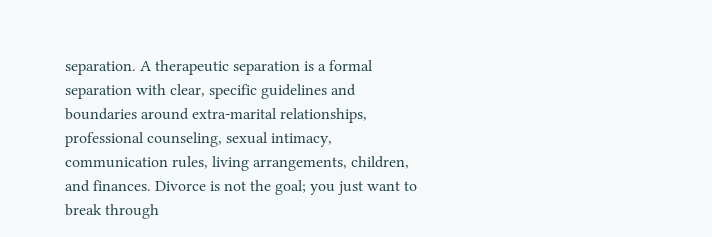separation. A therapeutic separation is a formal separation with clear, specific guidelines and boundaries around extra-marital relationships, professional counseling, sexual intimacy, communication rules, living arrangements, children, and finances. Divorce is not the goal; you just want to break through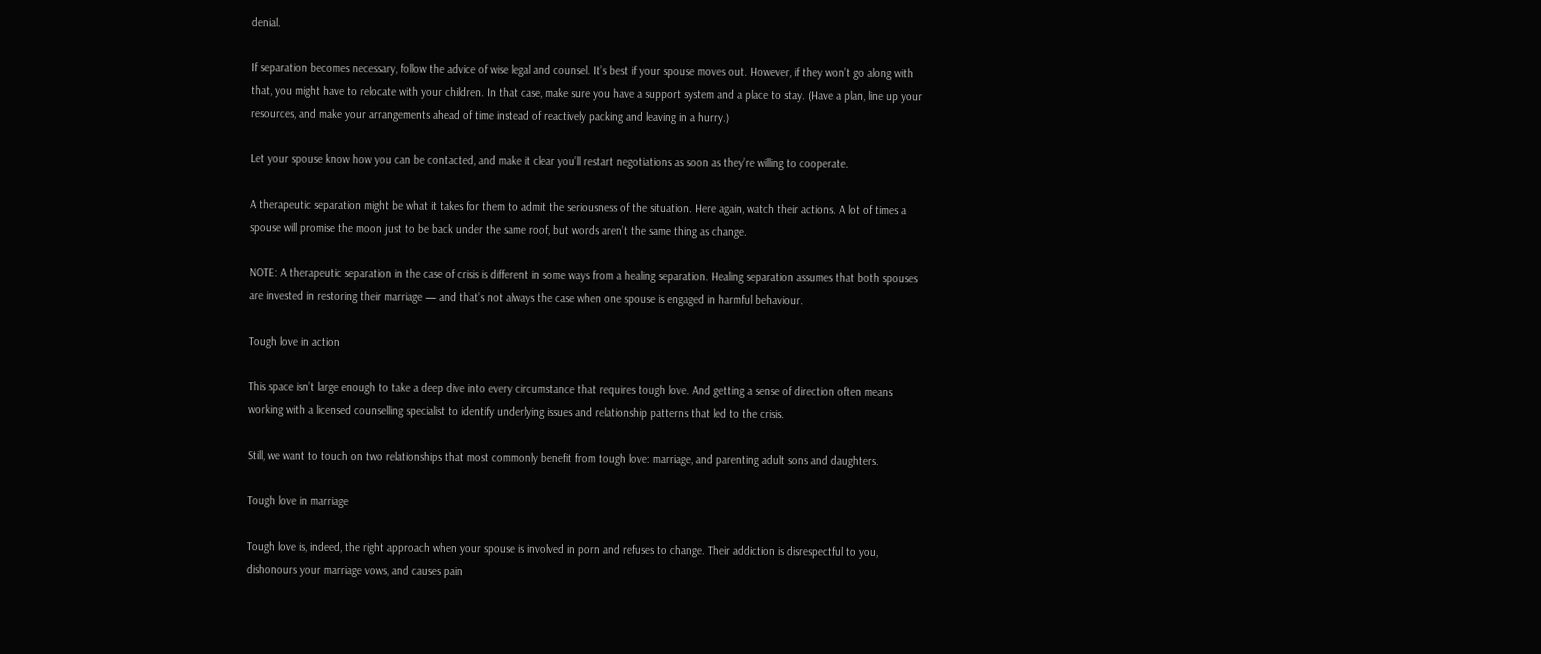denial.

If separation becomes necessary, follow the advice of wise legal and counsel. It’s best if your spouse moves out. However, if they won’t go along with that, you might have to relocate with your children. In that case, make sure you have a support system and a place to stay. (Have a plan, line up your resources, and make your arrangements ahead of time instead of reactively packing and leaving in a hurry.)

Let your spouse know how you can be contacted, and make it clear you’ll restart negotiations as soon as they’re willing to cooperate.

A therapeutic separation might be what it takes for them to admit the seriousness of the situation. Here again, watch their actions. A lot of times a spouse will promise the moon just to be back under the same roof, but words aren’t the same thing as change.

NOTE: A therapeutic separation in the case of crisis is different in some ways from a healing separation. Healing separation assumes that both spouses are invested in restoring their marriage — and that’s not always the case when one spouse is engaged in harmful behaviour.

Tough love in action

This space isn’t large enough to take a deep dive into every circumstance that requires tough love. And getting a sense of direction often means working with a licensed counselling specialist to identify underlying issues and relationship patterns that led to the crisis.

Still, we want to touch on two relationships that most commonly benefit from tough love: marriage, and parenting adult sons and daughters.

Tough love in marriage

Tough love is, indeed, the right approach when your spouse is involved in porn and refuses to change. Their addiction is disrespectful to you, dishonours your marriage vows, and causes pain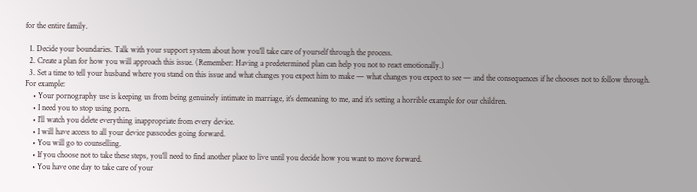for the entire family.

  1. Decide your boundaries. Talk with your support system about how you’ll take care of yourself through the process.
  2. Create a plan for how you will approach this issue. (Remember: Having a predetermined plan can help you not to react emotionally.)
  3. Set a time to tell your husband where you stand on this issue and what changes you expect him to make — what changes you expect to see — and the consequences if he chooses not to follow through. For example:
    • Your pornography use is keeping us from being genuinely intimate in marriage, it’s demeaning to me, and it’s setting a horrible example for our children.
    • I need you to stop using porn.
    • I’ll watch you delete everything inappropriate from every device.
    • I will have access to all your device passcodes going forward.
    • You will go to counselling.
    • If you choose not to take these steps, you’ll need to find another place to live until you decide how you want to move forward.
    • You have one day to take care of your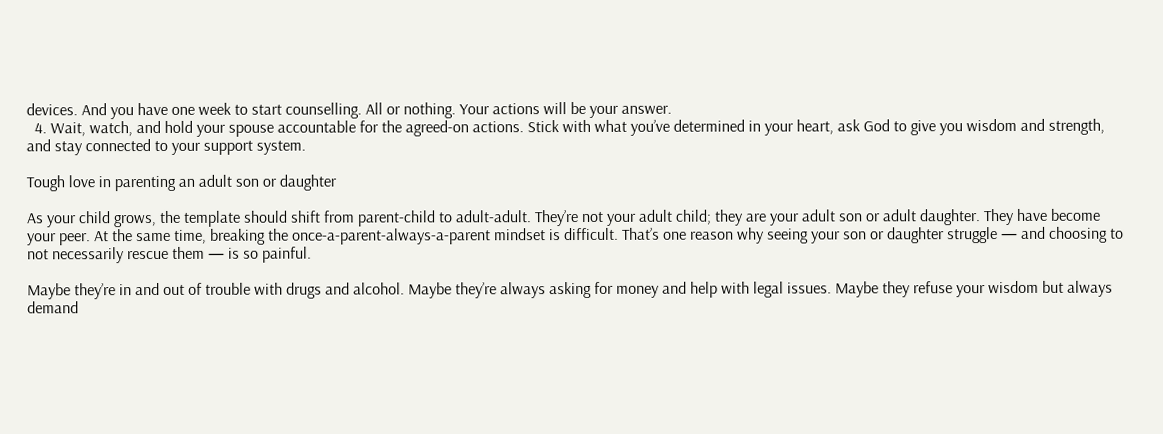devices. And you have one week to start counselling. All or nothing. Your actions will be your answer.
  4. Wait, watch, and hold your spouse accountable for the agreed-on actions. Stick with what you’ve determined in your heart, ask God to give you wisdom and strength, and stay connected to your support system.

Tough love in parenting an adult son or daughter

As your child grows, the template should shift from parent-child to adult-adult. They’re not your adult child; they are your adult son or adult daughter. They have become your peer. At the same time, breaking the once-a-parent-always-a-parent mindset is difficult. That’s one reason why seeing your son or daughter struggle — and choosing to not necessarily rescue them — is so painful.

Maybe they’re in and out of trouble with drugs and alcohol. Maybe they’re always asking for money and help with legal issues. Maybe they refuse your wisdom but always demand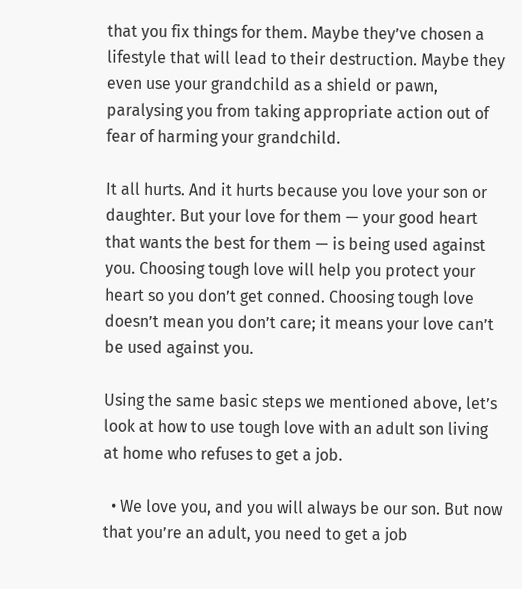that you fix things for them. Maybe they’ve chosen a lifestyle that will lead to their destruction. Maybe they even use your grandchild as a shield or pawn, paralysing you from taking appropriate action out of fear of harming your grandchild.

It all hurts. And it hurts because you love your son or daughter. But your love for them — your good heart that wants the best for them — is being used against you. Choosing tough love will help you protect your heart so you don’t get conned. Choosing tough love doesn’t mean you don’t care; it means your love can’t be used against you.

Using the same basic steps we mentioned above, let’s look at how to use tough love with an adult son living at home who refuses to get a job.

  • We love you, and you will always be our son. But now that you’re an adult, you need to get a job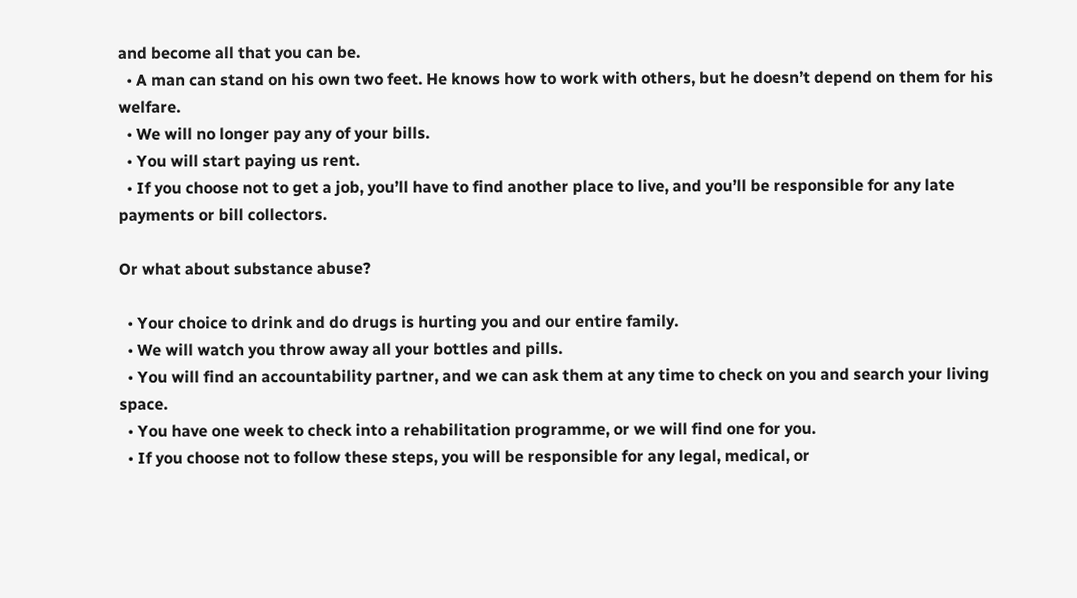and become all that you can be.
  • A man can stand on his own two feet. He knows how to work with others, but he doesn’t depend on them for his welfare.
  • We will no longer pay any of your bills.
  • You will start paying us rent.
  • If you choose not to get a job, you’ll have to find another place to live, and you’ll be responsible for any late payments or bill collectors.

Or what about substance abuse?

  • Your choice to drink and do drugs is hurting you and our entire family.
  • We will watch you throw away all your bottles and pills.
  • You will find an accountability partner, and we can ask them at any time to check on you and search your living space.
  • You have one week to check into a rehabilitation programme, or we will find one for you.
  • If you choose not to follow these steps, you will be responsible for any legal, medical, or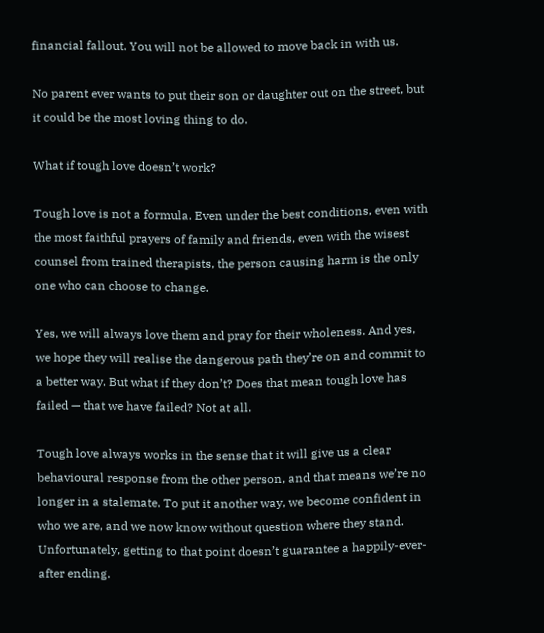financial fallout. You will not be allowed to move back in with us.

No parent ever wants to put their son or daughter out on the street, but it could be the most loving thing to do.

What if tough love doesn’t work?

Tough love is not a formula. Even under the best conditions, even with the most faithful prayers of family and friends, even with the wisest counsel from trained therapists, the person causing harm is the only one who can choose to change.

Yes, we will always love them and pray for their wholeness. And yes, we hope they will realise the dangerous path they’re on and commit to a better way. But what if they don’t? Does that mean tough love has failed — that we have failed? Not at all.

Tough love always works in the sense that it will give us a clear behavioural response from the other person, and that means we’re no longer in a stalemate. To put it another way, we become confident in who we are, and we now know without question where they stand. Unfortunately, getting to that point doesn’t guarantee a happily-ever-after ending.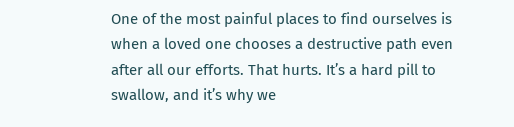One of the most painful places to find ourselves is when a loved one chooses a destructive path even after all our efforts. That hurts. It’s a hard pill to swallow, and it’s why we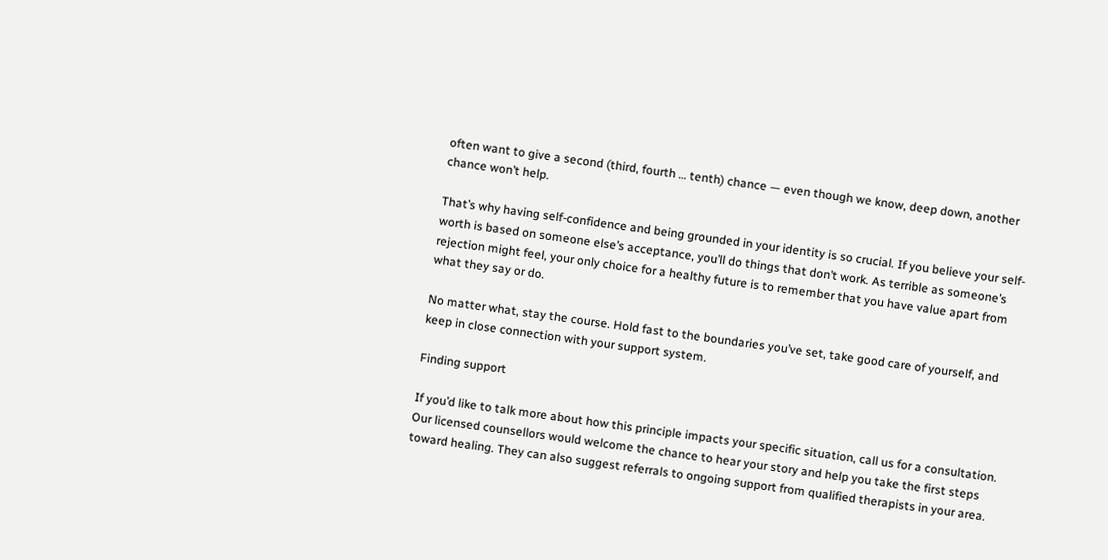often want to give a second (third, fourth … tenth) chance — even though we know, deep down, another chance won’t help.

That’s why having self-confidence and being grounded in your identity is so crucial. If you believe your self-worth is based on someone else’s acceptance, you’ll do things that don’t work. As terrible as someone’s rejection might feel, your only choice for a healthy future is to remember that you have value apart from what they say or do.

No matter what, stay the course. Hold fast to the boundaries you’ve set, take good care of yourself, and keep in close connection with your support system.

Finding support

If you’d like to talk more about how this principle impacts your specific situation, call us for a consultation. Our licensed counsellors would welcome the chance to hear your story and help you take the first steps toward healing. They can also suggest referrals to ongoing support from qualified therapists in your area.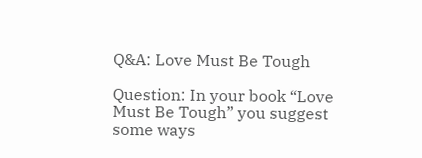Q&A: Love Must Be Tough

Question: In your book “Love Must Be Tough” you suggest some ways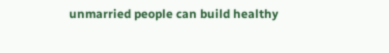unmarried people can build healthy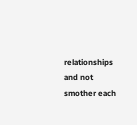relationships and not smother each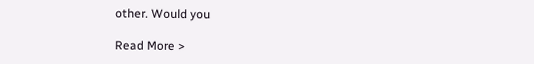other. Would you

Read More >